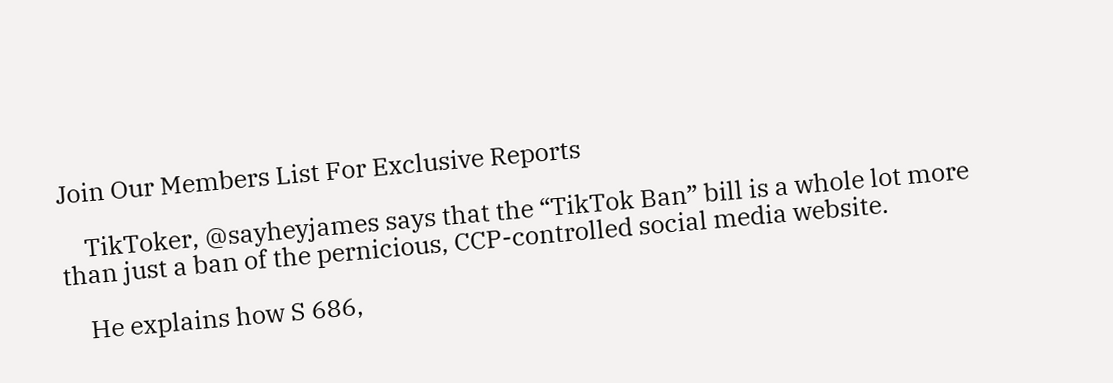Join Our Members List For Exclusive Reports

    TikToker, @sayheyjames says that the “TikTok Ban” bill is a whole lot more than just a ban of the pernicious, CCP-controlled social media website.

    He explains how S 686,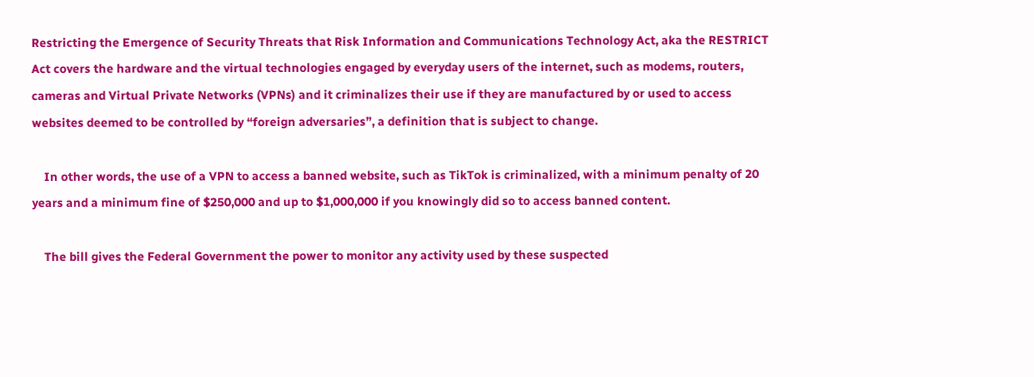Restricting the Emergence of Security Threats that Risk Information and Communications Technology Act, aka the RESTRICT Act covers the hardware and the virtual technologies engaged by everyday users of the internet, such as modems, routers, cameras and Virtual Private Networks (VPNs) and it criminalizes their use if they are manufactured by or used to access websites deemed to be controlled by “foreign adversaries”, a definition that is subject to change.

    In other words, the use of a VPN to access a banned website, such as TikTok is criminalized, with a minimum penalty of 20 years and a minimum fine of $250,000 and up to $1,000,000 if you knowingly did so to access banned content.

    The bill gives the Federal Government the power to monitor any activity used by these suspected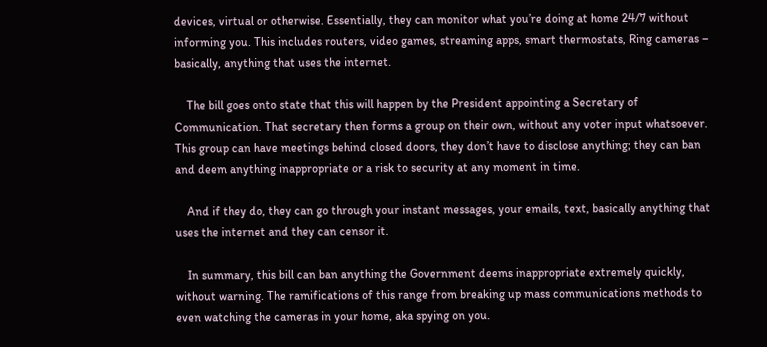devices, virtual or otherwise. Essentially, they can monitor what you’re doing at home 24/7 without informing you. This includes routers, video games, streaming apps, smart thermostats, Ring cameras – basically, anything that uses the internet.

    The bill goes onto state that this will happen by the President appointing a Secretary of Communication. That secretary then forms a group on their own, without any voter input whatsoever. This group can have meetings behind closed doors, they don’t have to disclose anything; they can ban and deem anything inappropriate or a risk to security at any moment in time.

    And if they do, they can go through your instant messages, your emails, text, basically anything that uses the internet and they can censor it.

    In summary, this bill can ban anything the Government deems inappropriate extremely quickly, without warning. The ramifications of this range from breaking up mass communications methods to even watching the cameras in your home, aka spying on you.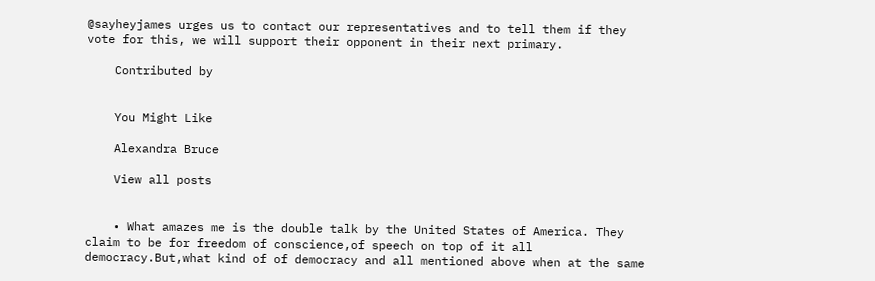@sayheyjames urges us to contact our representatives and to tell them if they vote for this, we will support their opponent in their next primary.

    Contributed by


    You Might Like

    Alexandra Bruce

    View all posts


    • What amazes me is the double talk by the United States of America. They claim to be for freedom of conscience,of speech on top of it all democracy.But,what kind of of democracy and all mentioned above when at the same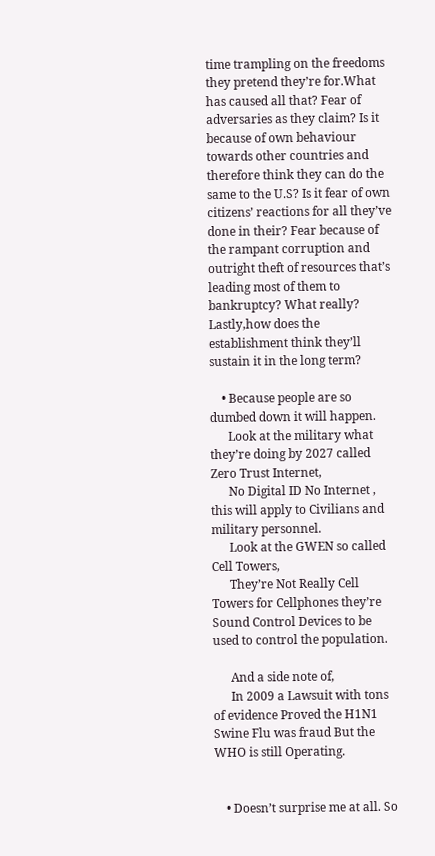time trampling on the freedoms they pretend they’re for.What has caused all that? Fear of adversaries as they claim? Is it because of own behaviour towards other countries and therefore think they can do the same to the U.S? Is it fear of own citizens’ reactions for all they’ve done in their? Fear because of the rampant corruption and outright theft of resources that’s leading most of them to bankruptcy? What really? Lastly,how does the establishment think they’ll sustain it in the long term?

    • Because people are so dumbed down it will happen.
      Look at the military what they’re doing by 2027 called Zero Trust Internet,
      No Digital ID No Internet , this will apply to Civilians and military personnel.
      Look at the GWEN so called Cell Towers,
      They’re Not Really Cell Towers for Cellphones they’re Sound Control Devices to be used to control the population.

      And a side note of,
      In 2009 a Lawsuit with tons of evidence Proved the H1N1 Swine Flu was fraud But the WHO is still Operating.


    • Doesn’t surprise me at all. So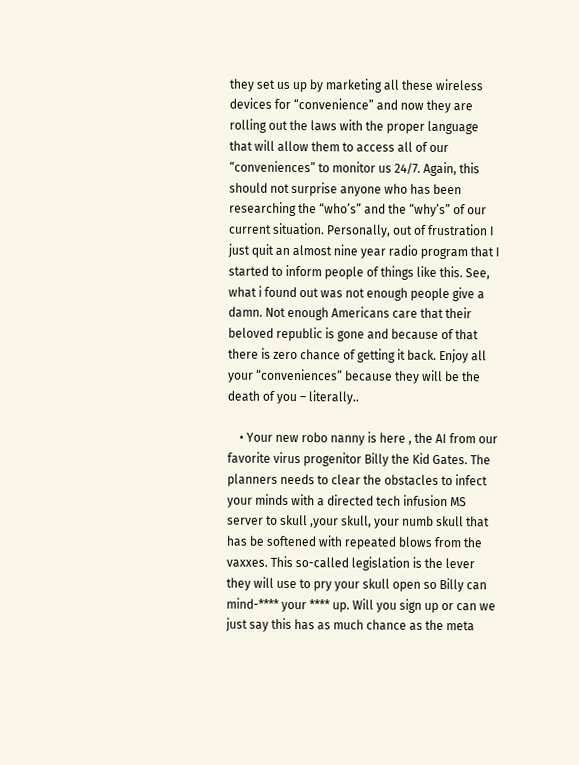they set us up by marketing all these wireless devices for “convenience” and now they are rolling out the laws with the proper language that will allow them to access all of our “conveniences” to monitor us 24/7. Again, this should not surprise anyone who has been researching the “who’s” and the “why’s” of our current situation. Personally, out of frustration I just quit an almost nine year radio program that I started to inform people of things like this. See, what i found out was not enough people give a damn. Not enough Americans care that their beloved republic is gone and because of that there is zero chance of getting it back. Enjoy all your “conveniences” because they will be the death of you – literally..

    • Your new robo nanny is here , the AI from our favorite virus progenitor Billy the Kid Gates. The planners needs to clear the obstacles to infect your minds with a directed tech infusion MS server to skull ,your skull, your numb skull that has be softened with repeated blows from the vaxxes. This so-called legislation is the lever they will use to pry your skull open so Billy can mind-**** your **** up. Will you sign up or can we just say this has as much chance as the meta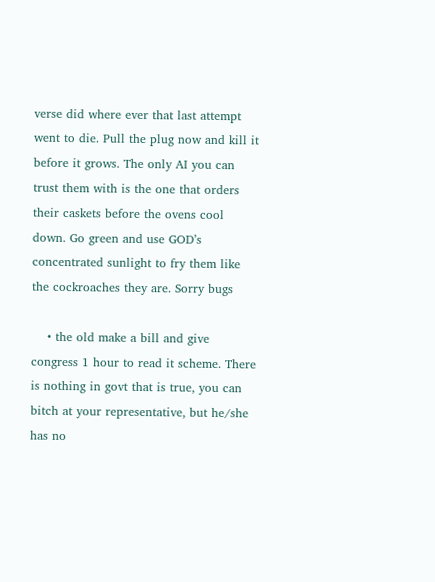verse did where ever that last attempt went to die. Pull the plug now and kill it before it grows. The only AI you can trust them with is the one that orders their caskets before the ovens cool down. Go green and use GOD’s concentrated sunlight to fry them like the cockroaches they are. Sorry bugs

    • the old make a bill and give congress 1 hour to read it scheme. There is nothing in govt that is true, you can bitch at your representative, but he/she has no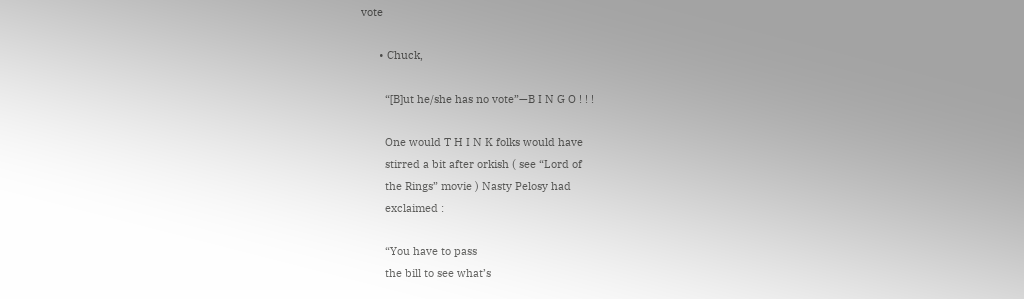vote

      • Chuck,

        “[B]ut he/she has no vote”—B I N G O ! ! !

        One would T H I N K folks would have
        stirred a bit after orkish ( see “Lord of
        the Rings” movie ) Nasty Pelosy had
        exclaimed :

        “You have to pass
        the bill to see what’s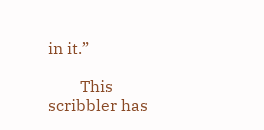in it.”

        This scribbler has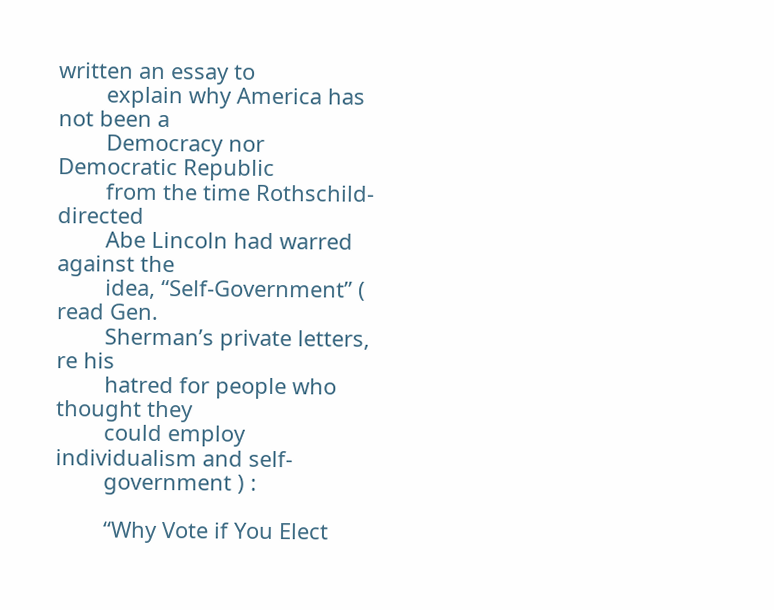written an essay to
        explain why America has not been a
        Democracy nor Democratic Republic
        from the time Rothschild-directed
        Abe Lincoln had warred against the
        idea, “Self-Government” ( read Gen.
        Sherman’s private letters, re his
        hatred for people who thought they
        could employ individualism and self-
        government ) :

        “Why Vote if You Elect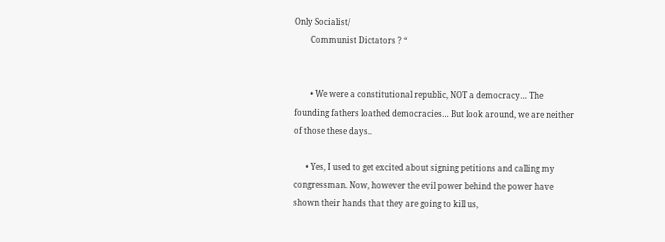Only Socialist/
        Communist Dictators ? “


        • We were a constitutional republic, NOT a democracy… The founding fathers loathed democracies… But look around, we are neither of those these days..

      • Yes, I used to get excited about signing petitions and calling my congressman. Now, however the evil power behind the power have shown their hands that they are going to kill us,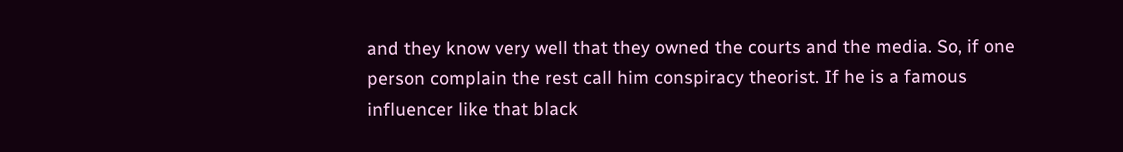and they know very well that they owned the courts and the media. So, if one person complain the rest call him conspiracy theorist. If he is a famous influencer like that black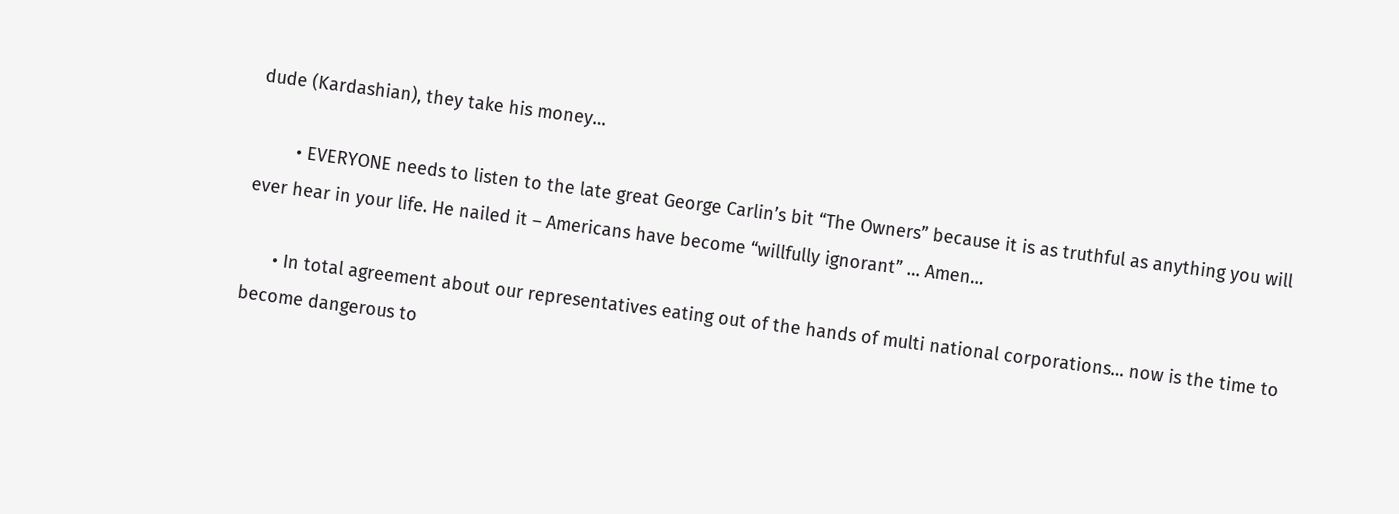dude (Kardashian), they take his money…

        • EVERYONE needs to listen to the late great George Carlin’s bit “The Owners” because it is as truthful as anything you will ever hear in your life. He nailed it – Americans have become “willfully ignorant” … Amen…

      • In total agreement about our representatives eating out of the hands of multi national corporations… now is the time to become dangerous to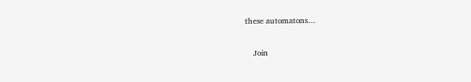these automatons…

    Join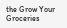the Grow Your Groceries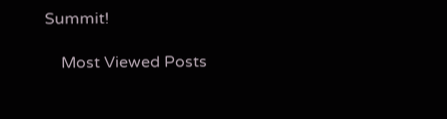Summit!

    Most Viewed Posts